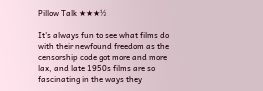Pillow Talk ★★★½

It's always fun to see what films do with their newfound freedom as the censorship code got more and more lax, and late 1950s films are so fascinating in the ways they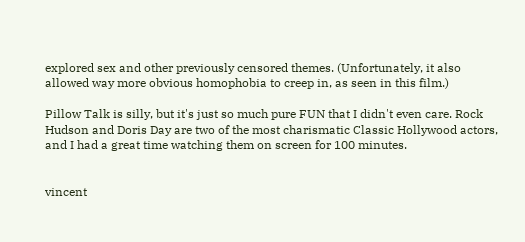explored sex and other previously censored themes. (Unfortunately, it also allowed way more obvious homophobia to creep in, as seen in this film.)

Pillow Talk is silly, but it's just so much pure FUN that I didn't even care. Rock Hudson and Doris Day are two of the most charismatic Classic Hollywood actors, and I had a great time watching them on screen for 100 minutes.


vincent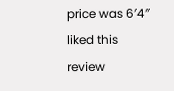price was 6′4″ liked this review